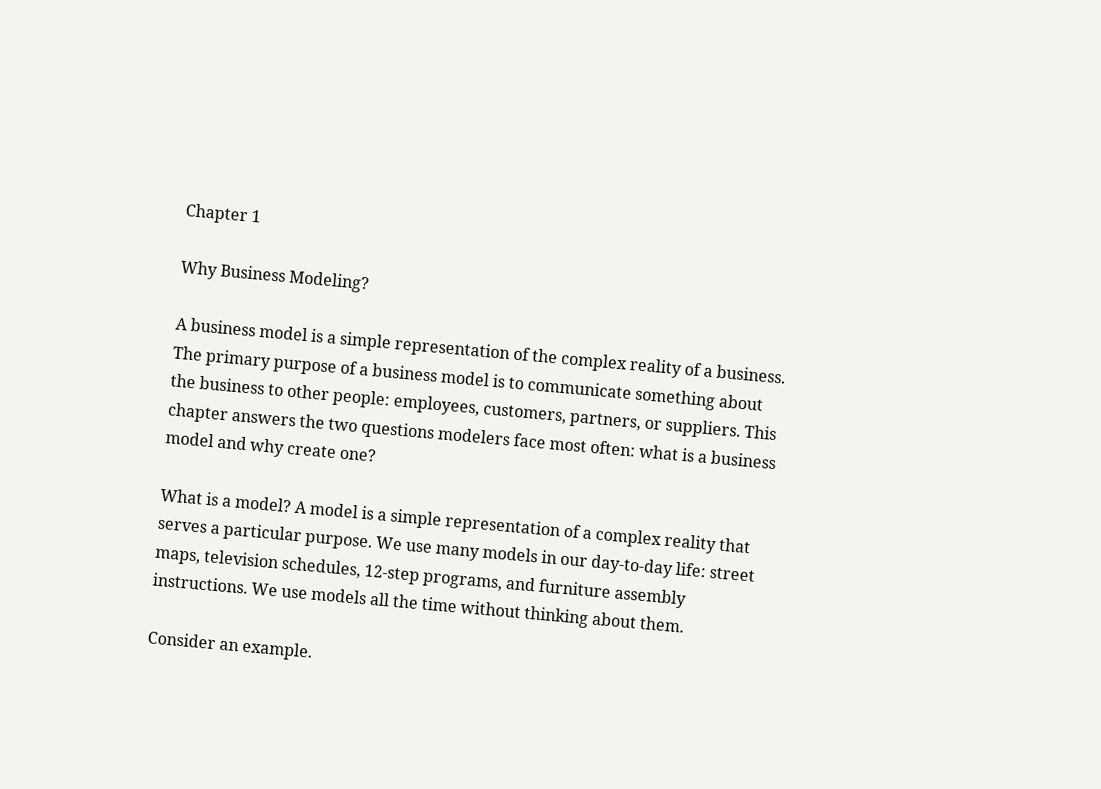Chapter 1

Why Business Modeling?

A business model is a simple representation of the complex reality of a business. The primary purpose of a business model is to communicate something about the business to other people: employees, customers, partners, or suppliers. This chapter answers the two questions modelers face most often: what is a business model and why create one?

What is a model? A model is a simple representation of a complex reality that serves a particular purpose. We use many models in our day-to-day life: street maps, television schedules, 12-step programs, and furniture assembly instructions. We use models all the time without thinking about them.

Consider an example.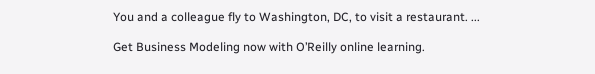You and a colleague fly to Washington, DC, to visit a restaurant. ...

Get Business Modeling now with O’Reilly online learning.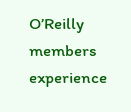O’Reilly members experience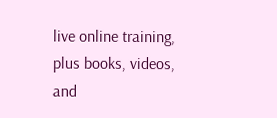live online training, plus books, videos, and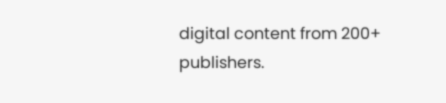digital content from 200+ publishers.